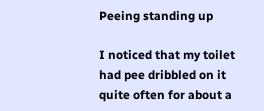Peeing standing up

I noticed that my toilet had pee dribbled on it quite often for about a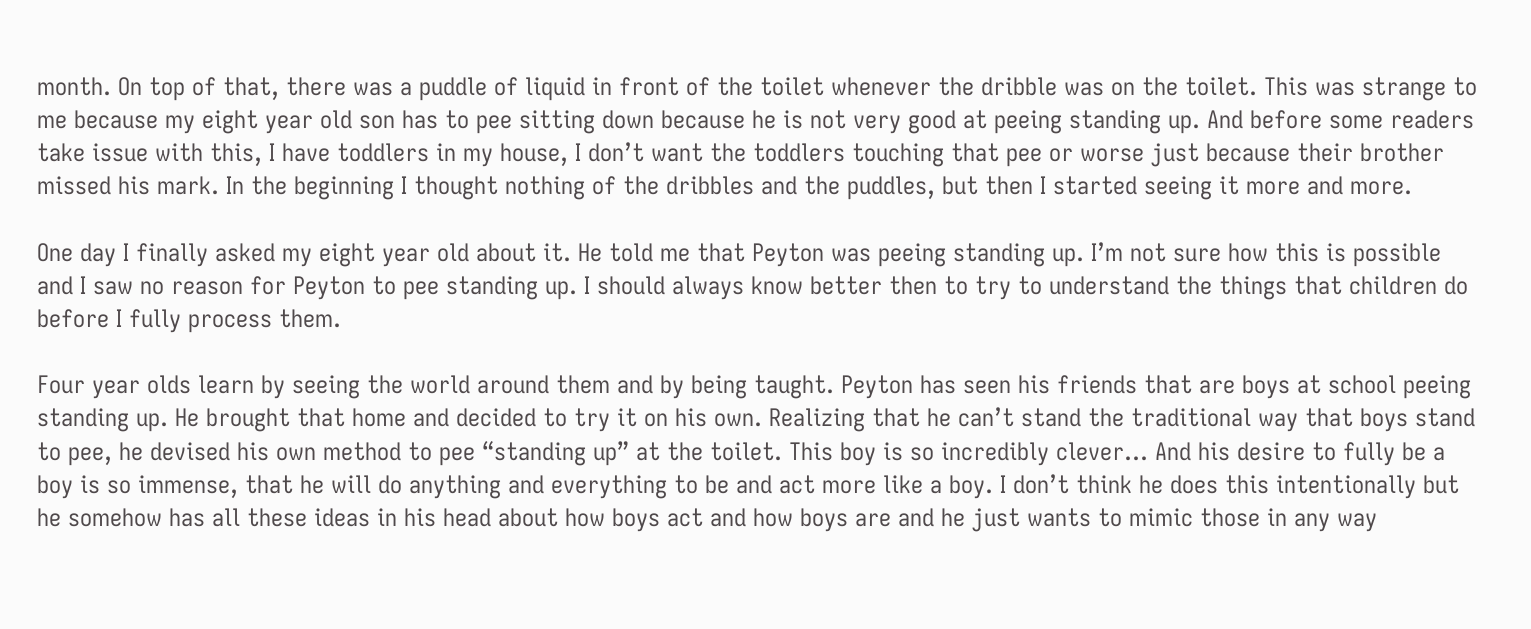month. On top of that, there was a puddle of liquid in front of the toilet whenever the dribble was on the toilet. This was strange to me because my eight year old son has to pee sitting down because he is not very good at peeing standing up. And before some readers take issue with this, I have toddlers in my house, I don’t want the toddlers touching that pee or worse just because their brother missed his mark. In the beginning I thought nothing of the dribbles and the puddles, but then I started seeing it more and more.

One day I finally asked my eight year old about it. He told me that Peyton was peeing standing up. I’m not sure how this is possible and I saw no reason for Peyton to pee standing up. I should always know better then to try to understand the things that children do before I fully process them.

Four year olds learn by seeing the world around them and by being taught. Peyton has seen his friends that are boys at school peeing standing up. He brought that home and decided to try it on his own. Realizing that he can’t stand the traditional way that boys stand to pee, he devised his own method to pee “standing up” at the toilet. This boy is so incredibly clever… And his desire to fully be a boy is so immense, that he will do anything and everything to be and act more like a boy. I don’t think he does this intentionally but he somehow has all these ideas in his head about how boys act and how boys are and he just wants to mimic those in any way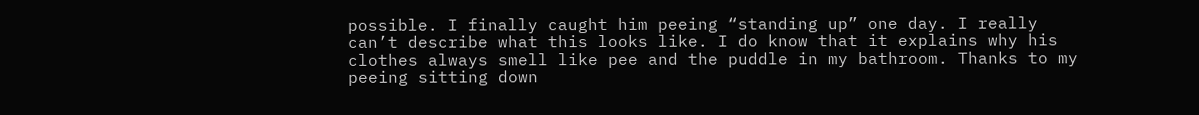possible. I finally caught him peeing “standing up” one day. I really can’t describe what this looks like. I do know that it explains why his clothes always smell like pee and the puddle in my bathroom. Thanks to my peeing sitting down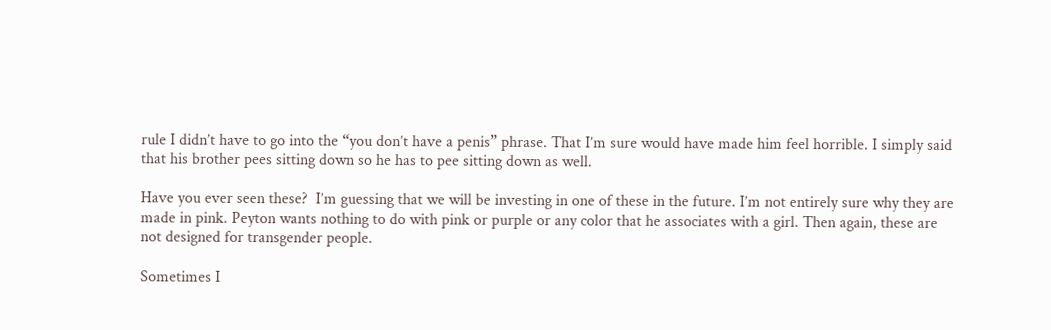rule I didn’t have to go into the “you don’t have a penis” phrase. That I’m sure would have made him feel horrible. I simply said that his brother pees sitting down so he has to pee sitting down as well.

Have you ever seen these?  I’m guessing that we will be investing in one of these in the future. I’m not entirely sure why they are made in pink. Peyton wants nothing to do with pink or purple or any color that he associates with a girl. Then again, these are not designed for transgender people.

Sometimes I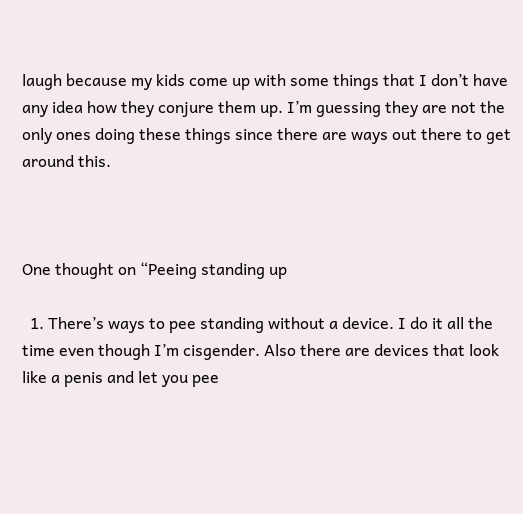laugh because my kids come up with some things that I don’t have any idea how they conjure them up. I’m guessing they are not the only ones doing these things since there are ways out there to get around this.



One thought on “Peeing standing up

  1. There’s ways to pee standing without a device. I do it all the time even though I’m cisgender. Also there are devices that look like a penis and let you pee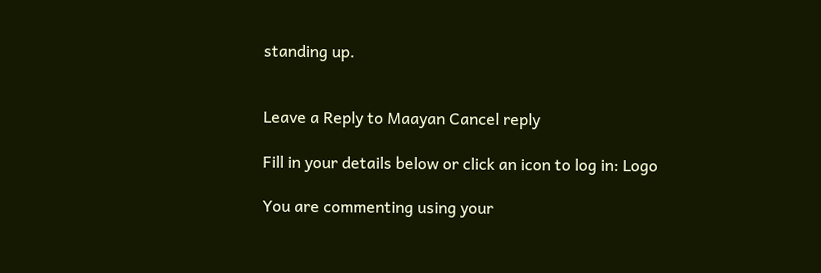standing up.


Leave a Reply to Maayan Cancel reply

Fill in your details below or click an icon to log in: Logo

You are commenting using your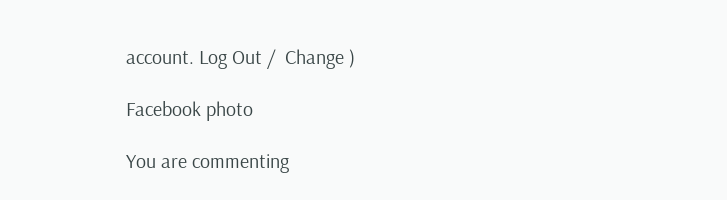account. Log Out /  Change )

Facebook photo

You are commenting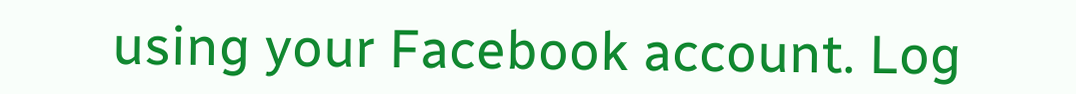using your Facebook account. Log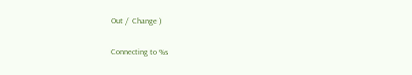Out /  Change )

Connecting to %s